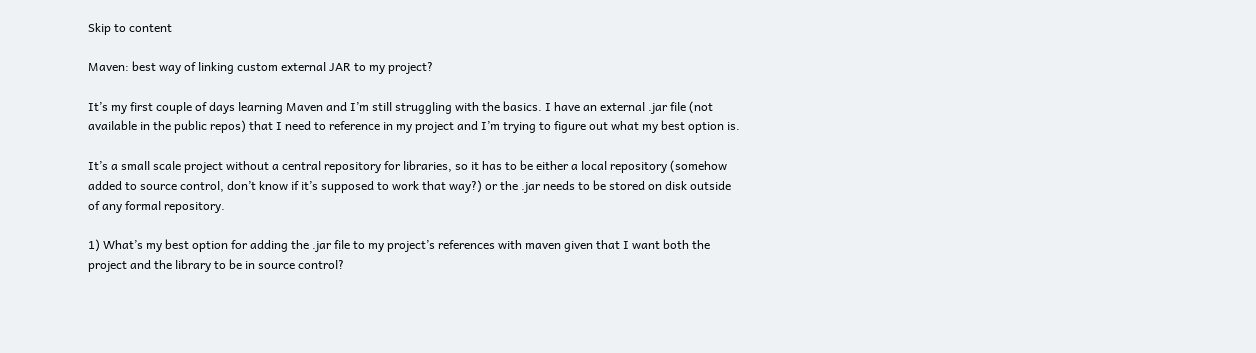Skip to content

Maven: best way of linking custom external JAR to my project?

It’s my first couple of days learning Maven and I’m still struggling with the basics. I have an external .jar file (not available in the public repos) that I need to reference in my project and I’m trying to figure out what my best option is.

It’s a small scale project without a central repository for libraries, so it has to be either a local repository (somehow added to source control, don’t know if it’s supposed to work that way?) or the .jar needs to be stored on disk outside of any formal repository.

1) What’s my best option for adding the .jar file to my project’s references with maven given that I want both the project and the library to be in source control?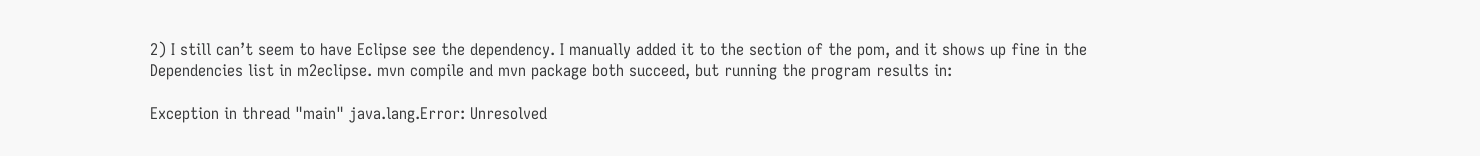2) I still can’t seem to have Eclipse see the dependency. I manually added it to the section of the pom, and it shows up fine in the Dependencies list in m2eclipse. mvn compile and mvn package both succeed, but running the program results in:

Exception in thread "main" java.lang.Error: Unresolved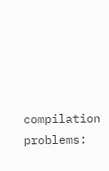compilation problems: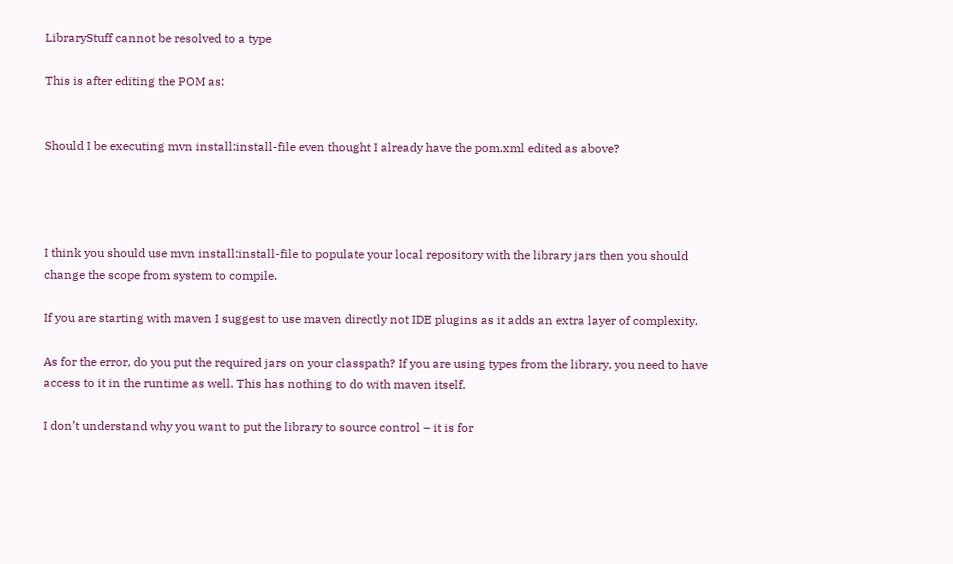LibraryStuff cannot be resolved to a type

This is after editing the POM as:


Should I be executing mvn install:install-file even thought I already have the pom.xml edited as above?




I think you should use mvn install:install-file to populate your local repository with the library jars then you should change the scope from system to compile.

If you are starting with maven I suggest to use maven directly not IDE plugins as it adds an extra layer of complexity.

As for the error, do you put the required jars on your classpath? If you are using types from the library, you need to have access to it in the runtime as well. This has nothing to do with maven itself.

I don’t understand why you want to put the library to source control – it is for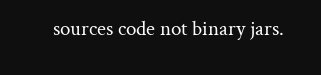sources code not binary jars.